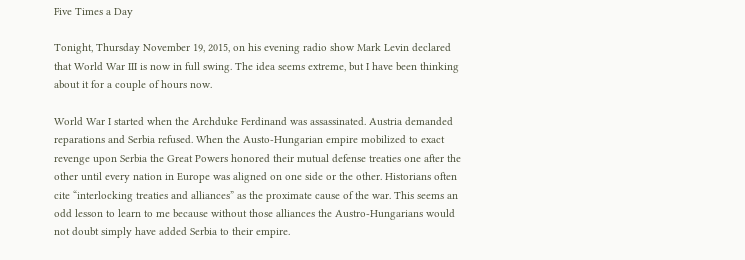Five Times a Day

Tonight, Thursday November 19, 2015, on his evening radio show Mark Levin declared that World War III is now in full swing. The idea seems extreme, but I have been thinking about it for a couple of hours now.

World War I started when the Archduke Ferdinand was assassinated. Austria demanded reparations and Serbia refused. When the Austo-Hungarian empire mobilized to exact revenge upon Serbia the Great Powers honored their mutual defense treaties one after the other until every nation in Europe was aligned on one side or the other. Historians often cite “interlocking treaties and alliances” as the proximate cause of the war. This seems an odd lesson to learn to me because without those alliances the Austro-Hungarians would not doubt simply have added Serbia to their empire.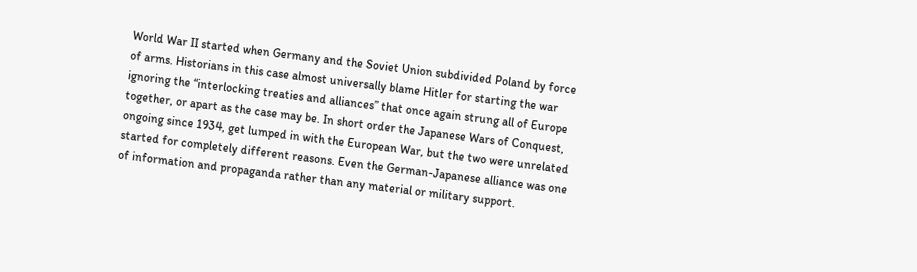World War II started when Germany and the Soviet Union subdivided Poland by force of arms. Historians in this case almost universally blame Hitler for starting the war ignoring the “interlocking treaties and alliances” that once again strung all of Europe together, or apart as the case may be. In short order the Japanese Wars of Conquest, ongoing since 1934, get lumped in with the European War, but the two were unrelated started for completely different reasons. Even the German-Japanese alliance was one of information and propaganda rather than any material or military support.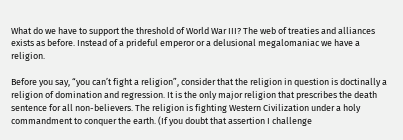What do we have to support the threshold of World War III? The web of treaties and alliances exists as before. Instead of a prideful emperor or a delusional megalomaniac we have a religion.

Before you say, “you can’t fight a religion”, consider that the religion in question is doctinally a religion of domination and regression. It is the only major religion that prescribes the death sentence for all non-believers. The religion is fighting Western Civilization under a holy commandment to conquer the earth. (If you doubt that assertion I challenge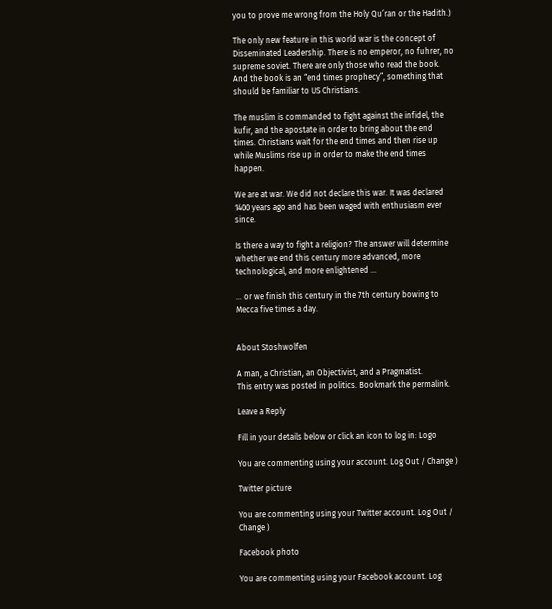you to prove me wrong from the Holy Qu’ran or the Hadith.)

The only new feature in this world war is the concept of Disseminated Leadership. There is no emperor, no fuhrer, no supreme soviet. There are only those who read the book. And the book is an “end times prophecy”, something that should be familiar to US Christians.

The muslim is commanded to fight against the infidel, the kufir, and the apostate in order to bring about the end times. Christians wait for the end times and then rise up while Muslims rise up in order to make the end times happen.

We are at war. We did not declare this war. It was declared 1400 years ago and has been waged with enthusiasm ever since.

Is there a way to fight a religion? The answer will determine whether we end this century more advanced, more technological, and more enlightened …

… or we finish this century in the 7th century bowing to Mecca five times a day.


About Stoshwolfen

A man, a Christian, an Objectivist, and a Pragmatist.
This entry was posted in politics. Bookmark the permalink.

Leave a Reply

Fill in your details below or click an icon to log in: Logo

You are commenting using your account. Log Out / Change )

Twitter picture

You are commenting using your Twitter account. Log Out / Change )

Facebook photo

You are commenting using your Facebook account. Log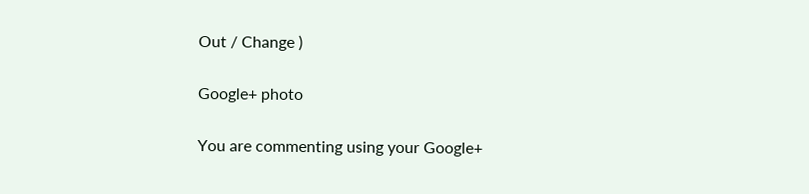Out / Change )

Google+ photo

You are commenting using your Google+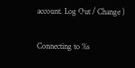account. Log Out / Change )

Connecting to %s